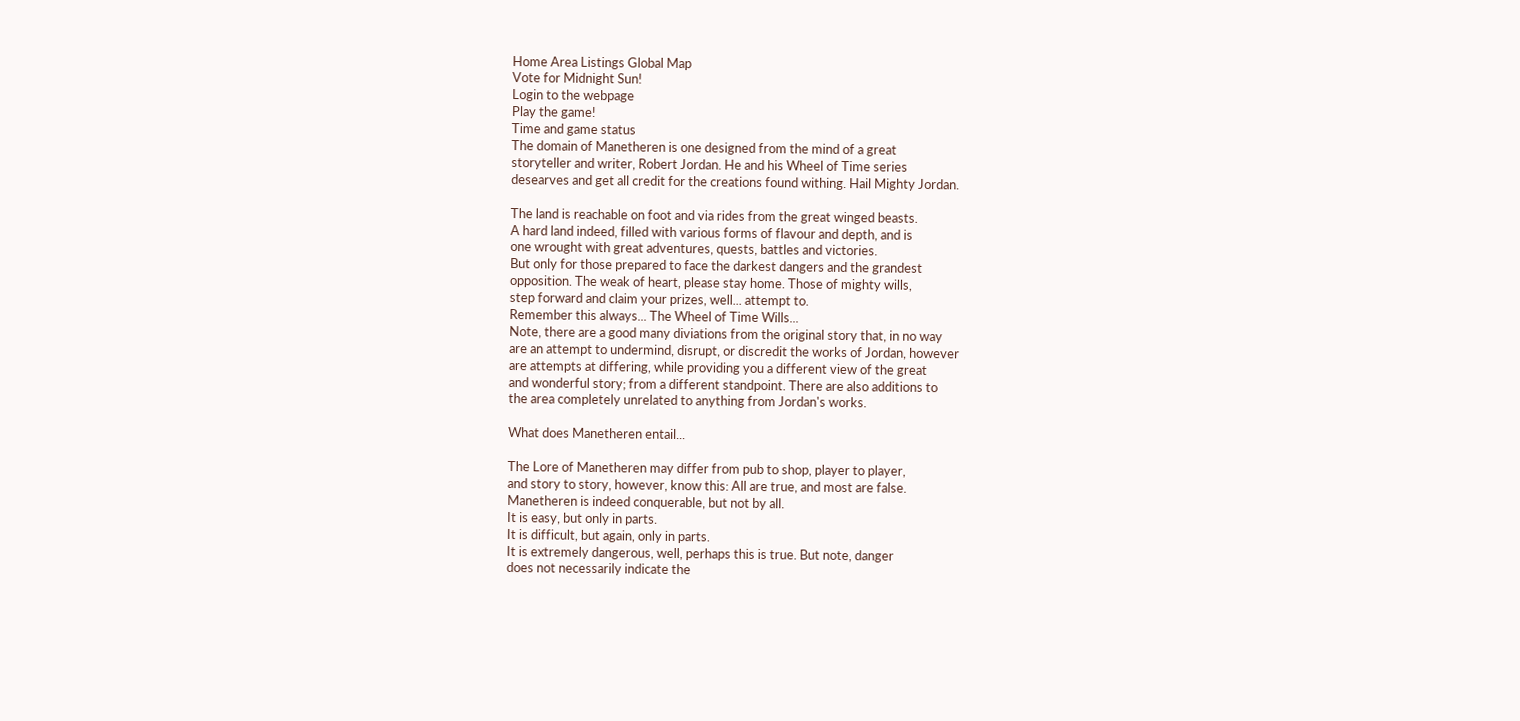Home Area Listings Global Map
Vote for Midnight Sun!
Login to the webpage
Play the game!
Time and game status
The domain of Manetheren is one designed from the mind of a great
storyteller and writer, Robert Jordan. He and his Wheel of Time series
desearves and get all credit for the creations found withing. Hail Mighty Jordan.

The land is reachable on foot and via rides from the great winged beasts.
A hard land indeed, filled with various forms of flavour and depth, and is
one wrought with great adventures, quests, battles and victories.
But only for those prepared to face the darkest dangers and the grandest
opposition. The weak of heart, please stay home. Those of mighty wills,
step forward and claim your prizes, well... attempt to.
Remember this always... The Wheel of Time Wills...
Note, there are a good many diviations from the original story that, in no way
are an attempt to undermind, disrupt, or discredit the works of Jordan, however
are attempts at differing, while providing you a different view of the great
and wonderful story; from a different standpoint. There are also additions to
the area completely unrelated to anything from Jordan's works.

What does Manetheren entail...

The Lore of Manetheren may differ from pub to shop, player to player,
and story to story, however, know this: All are true, and most are false.
Manetheren is indeed conquerable, but not by all.
It is easy, but only in parts.
It is difficult, but again, only in parts.
It is extremely dangerous, well, perhaps this is true. But note, danger
does not necessarily indicate the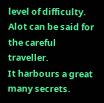level of difficulty. Alot can be said for
the careful traveller.
It harbours a great many secrets.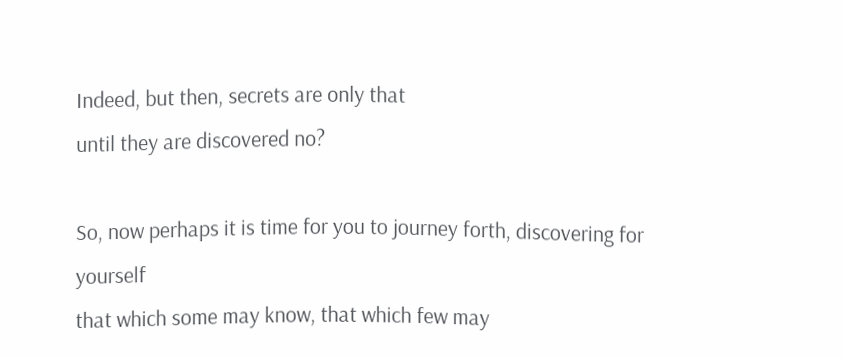Indeed, but then, secrets are only that
until they are discovered no?

So, now perhaps it is time for you to journey forth, discovering for yourself
that which some may know, that which few may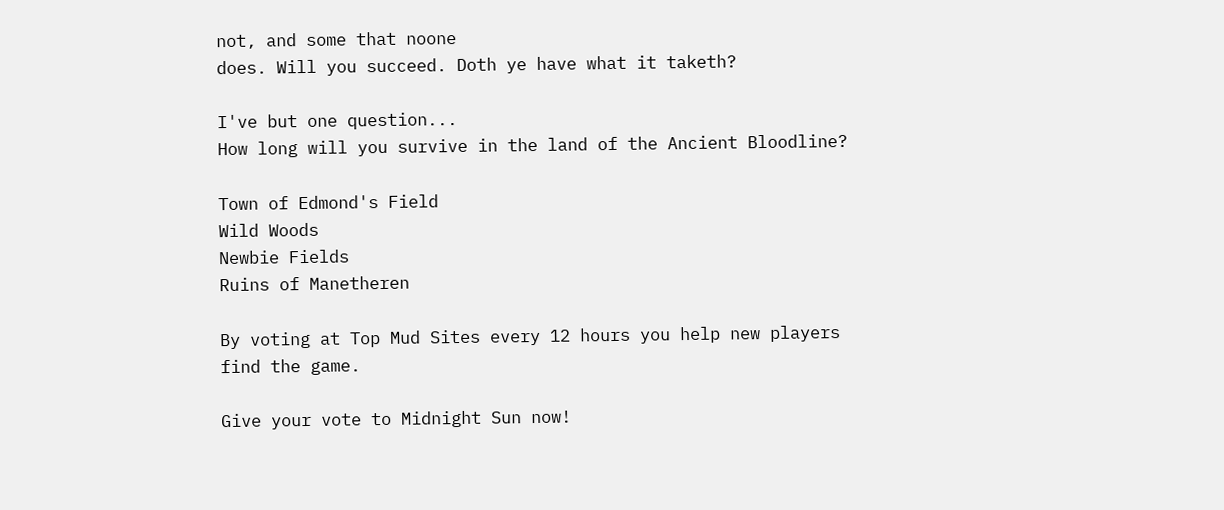not, and some that noone
does. Will you succeed. Doth ye have what it taketh?

I've but one question...
How long will you survive in the land of the Ancient Bloodline?

Town of Edmond's Field
Wild Woods
Newbie Fields
Ruins of Manetheren

By voting at Top Mud Sites every 12 hours you help new players find the game.

Give your vote to Midnight Sun now!